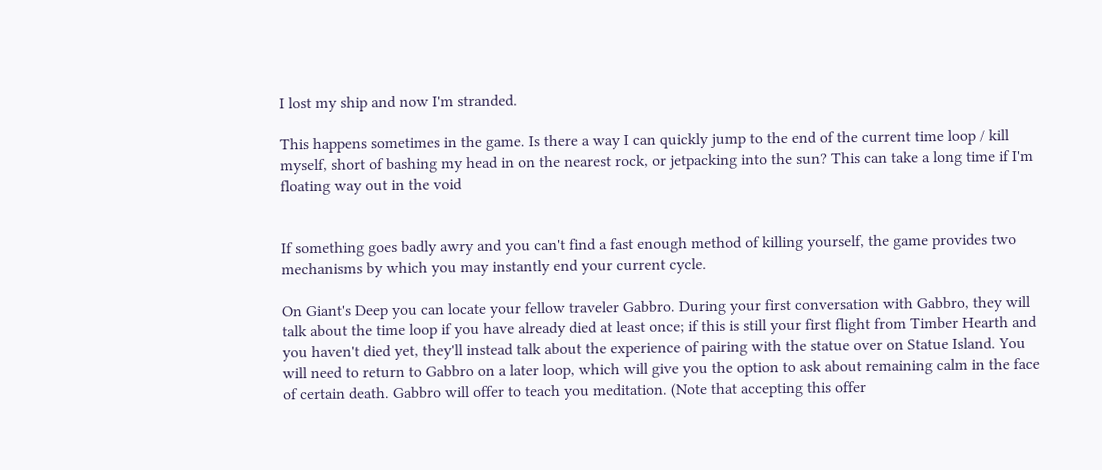I lost my ship and now I'm stranded.

This happens sometimes in the game. Is there a way I can quickly jump to the end of the current time loop / kill myself, short of bashing my head in on the nearest rock, or jetpacking into the sun? This can take a long time if I'm floating way out in the void


If something goes badly awry and you can't find a fast enough method of killing yourself, the game provides two mechanisms by which you may instantly end your current cycle.

On Giant's Deep you can locate your fellow traveler Gabbro. During your first conversation with Gabbro, they will talk about the time loop if you have already died at least once; if this is still your first flight from Timber Hearth and you haven't died yet, they'll instead talk about the experience of pairing with the statue over on Statue Island. You will need to return to Gabbro on a later loop, which will give you the option to ask about remaining calm in the face of certain death. Gabbro will offer to teach you meditation. (Note that accepting this offer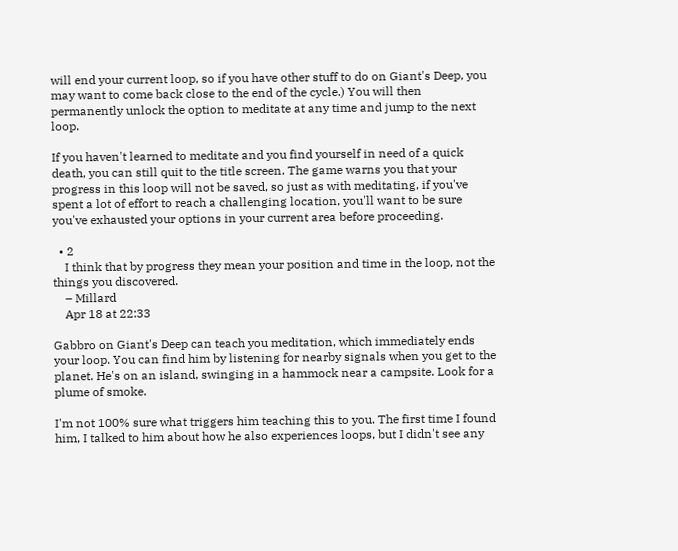will end your current loop, so if you have other stuff to do on Giant's Deep, you may want to come back close to the end of the cycle.) You will then permanently unlock the option to meditate at any time and jump to the next loop.

If you haven't learned to meditate and you find yourself in need of a quick death, you can still quit to the title screen. The game warns you that your progress in this loop will not be saved, so just as with meditating, if you've spent a lot of effort to reach a challenging location, you'll want to be sure you've exhausted your options in your current area before proceeding.

  • 2
    I think that by progress they mean your position and time in the loop, not the things you discovered.
    – Millard
    Apr 18 at 22:33

Gabbro on Giant's Deep can teach you meditation, which immediately ends your loop. You can find him by listening for nearby signals when you get to the planet. He's on an island, swinging in a hammock near a campsite. Look for a plume of smoke.

I'm not 100% sure what triggers him teaching this to you. The first time I found him, I talked to him about how he also experiences loops, but I didn't see any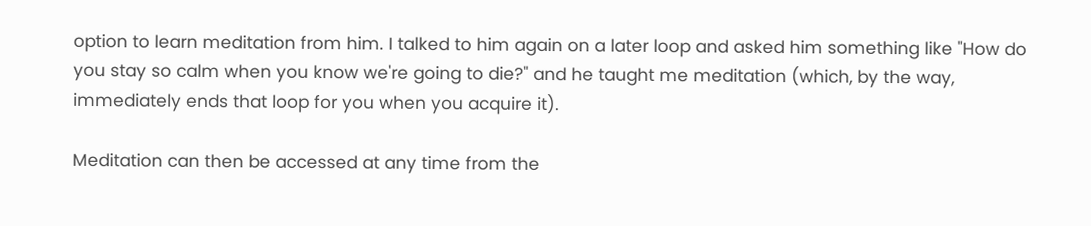option to learn meditation from him. I talked to him again on a later loop and asked him something like "How do you stay so calm when you know we're going to die?" and he taught me meditation (which, by the way, immediately ends that loop for you when you acquire it).

Meditation can then be accessed at any time from the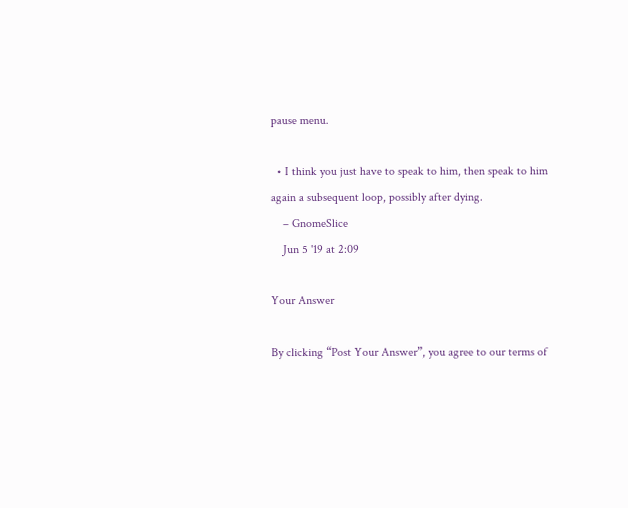pause menu.

  • I think you just have to speak to him, then speak to him again a subsequent loop, possibly after dying.
    – GnomeSlice
    Jun 5 '19 at 2:09

Your Answer

By clicking “Post Your Answer”, you agree to our terms of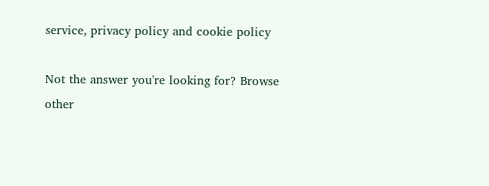service, privacy policy and cookie policy

Not the answer you're looking for? Browse other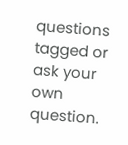questions tagged or ask your own question.